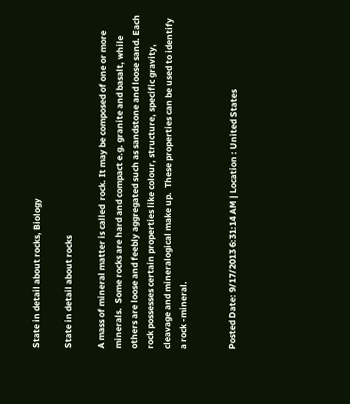State in detail about rocks, Biology

State in detail about rocks

A mass of mineral matter is called  rock. It may be composed of one or more minerals.  Some rocks are hard and compact e.g. granite and basalt, while others are loose and feebly aggregated such as sandstone and loose sand. Each rock possesses certain properties like colour, structure, specific gravity, cleavage and mineralogical make up.  These properties can be used to identify a rock -mineral.


Posted Date: 9/17/2013 6:31:14 AM | Location : United States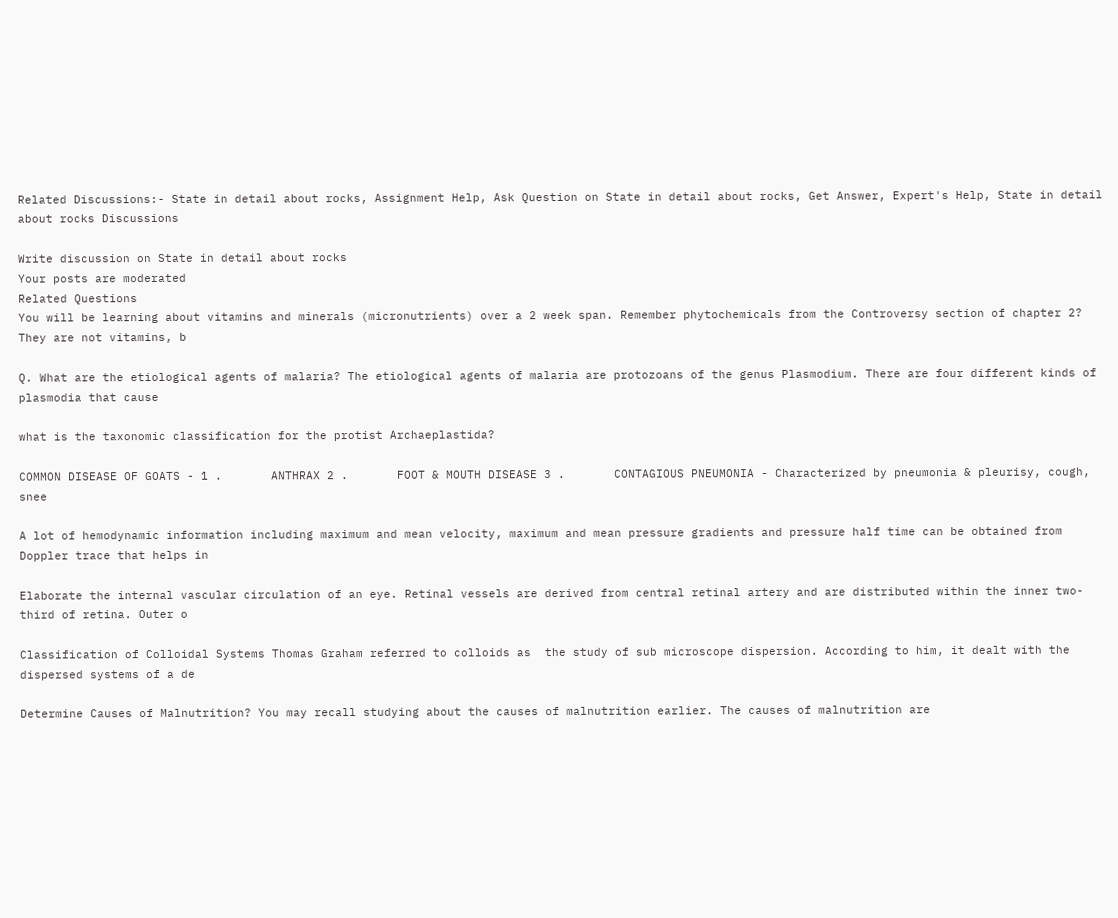Related Discussions:- State in detail about rocks, Assignment Help, Ask Question on State in detail about rocks, Get Answer, Expert's Help, State in detail about rocks Discussions

Write discussion on State in detail about rocks
Your posts are moderated
Related Questions
You will be learning about vitamins and minerals (micronutrients) over a 2 week span. Remember phytochemicals from the Controversy section of chapter 2? They are not vitamins, b

Q. What are the etiological agents of malaria? The etiological agents of malaria are protozoans of the genus Plasmodium. There are four different kinds of plasmodia that cause

what is the taxonomic classification for the protist Archaeplastida?

COMMON DISEASE OF GOATS - 1 .       ANTHRAX 2 .       FOOT & MOUTH DISEASE 3 .       CONTAGIOUS PNEUMONIA - Characterized by pneumonia & pleurisy, cough, snee

A lot of hemodynamic information including maximum and mean velocity, maximum and mean pressure gradients and pressure half time can be obtained from Doppler trace that helps in

Elaborate the internal vascular circulation of an eye. Retinal vessels are derived from central retinal artery and are distributed within the inner two-third of retina. Outer o

Classification of Colloidal Systems Thomas Graham referred to colloids as  the study of sub microscope dispersion. According to him, it dealt with the dispersed systems of a de

Determine Causes of Malnutrition? You may recall studying about the causes of malnutrition earlier. The causes of malnutrition are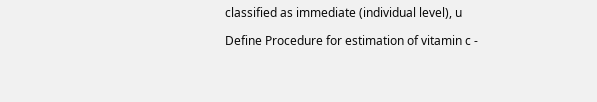classified as immediate (individual level), u

Define Procedure for estimation of vitamin c -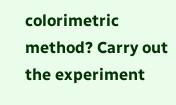colorimetric method? Carry out the experiment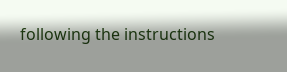following the instructions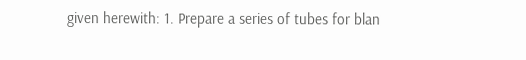given herewith: 1. Prepare a series of tubes for blan